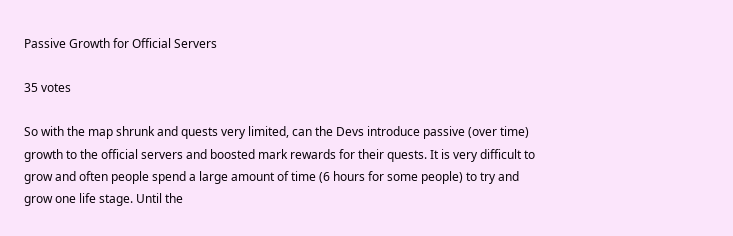Passive Growth for Official Servers

35 votes

So with the map shrunk and quests very limited, can the Devs introduce passive (over time) growth to the official servers and boosted mark rewards for their quests. It is very difficult to grow and often people spend a large amount of time (6 hours for some people) to try and grow one life stage. Until the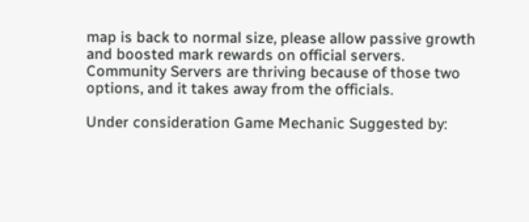map is back to normal size, please allow passive growth and boosted mark rewards on official servers. Community Servers are thriving because of those two options, and it takes away from the officials.

Under consideration Game Mechanic Suggested by: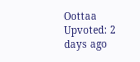Oottaa Upvoted: 2 days ago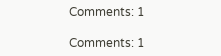Comments: 1

Comments: 1